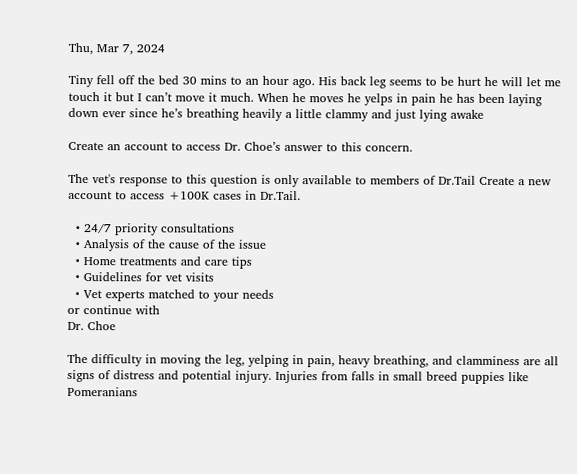Thu, Mar 7, 2024

Tiny fell off the bed 30 mins to an hour ago. His back leg seems to be hurt he will let me touch it but I can’t move it much. When he moves he yelps in pain he has been laying down ever since he’s breathing heavily a little clammy and just lying awake

Create an account to access Dr. Choe’s answer to this concern.

The vet's response to this question is only available to members of Dr.Tail Create a new account to access +100K cases in Dr.Tail.

  • 24/7 priority consultations
  • Analysis of the cause of the issue
  • Home treatments and care tips
  • Guidelines for vet visits
  • Vet experts matched to your needs
or continue with
Dr. Choe

The difficulty in moving the leg, yelping in pain, heavy breathing, and clamminess are all signs of distress and potential injury. Injuries from falls in small breed puppies like Pomeranians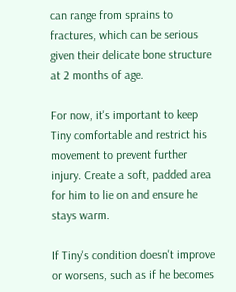can range from sprains to fractures, which can be serious given their delicate bone structure at 2 months of age.

For now, it's important to keep Tiny comfortable and restrict his movement to prevent further injury. Create a soft, padded area for him to lie on and ensure he stays warm.

If Tiny's condition doesn't improve or worsens, such as if he becomes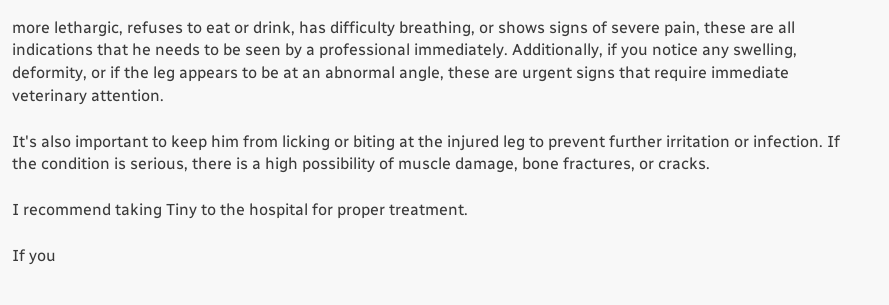more lethargic, refuses to eat or drink, has difficulty breathing, or shows signs of severe pain, these are all indications that he needs to be seen by a professional immediately. Additionally, if you notice any swelling, deformity, or if the leg appears to be at an abnormal angle, these are urgent signs that require immediate veterinary attention.

It's also important to keep him from licking or biting at the injured leg to prevent further irritation or infection. If the condition is serious, there is a high possibility of muscle damage, bone fractures, or cracks.

I recommend taking Tiny to the hospital for proper treatment.

If you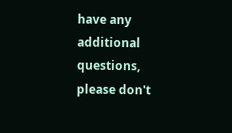have any additional questions, please don't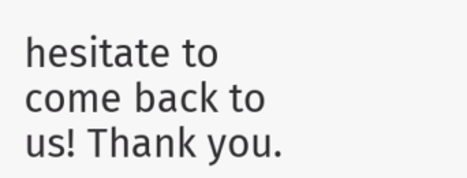hesitate to come back to us! Thank you.